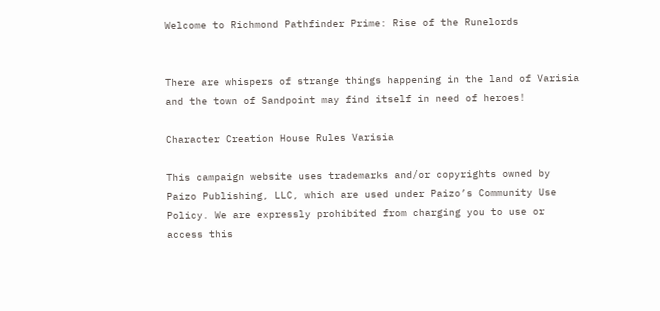Welcome to Richmond Pathfinder Prime: Rise of the Runelords


There are whispers of strange things happening in the land of Varisia and the town of Sandpoint may find itself in need of heroes!

Character Creation House Rules Varisia

This campaign website uses trademarks and/or copyrights owned by Paizo Publishing, LLC, which are used under Paizo’s Community Use Policy. We are expressly prohibited from charging you to use or access this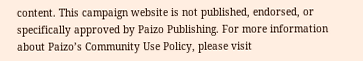content. This campaign website is not published, endorsed, or specifically approved by Paizo Publishing. For more information about Paizo’s Community Use Policy, please visit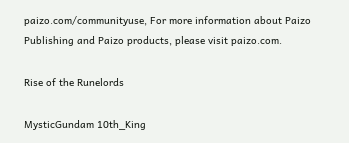paizo.com/communityuse, For more information about Paizo Publishing and Paizo products, please visit paizo.com.

Rise of the Runelords

MysticGundam 10th_King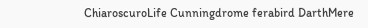ChiaroscuroLife Cunningdrome ferabird DarthMere